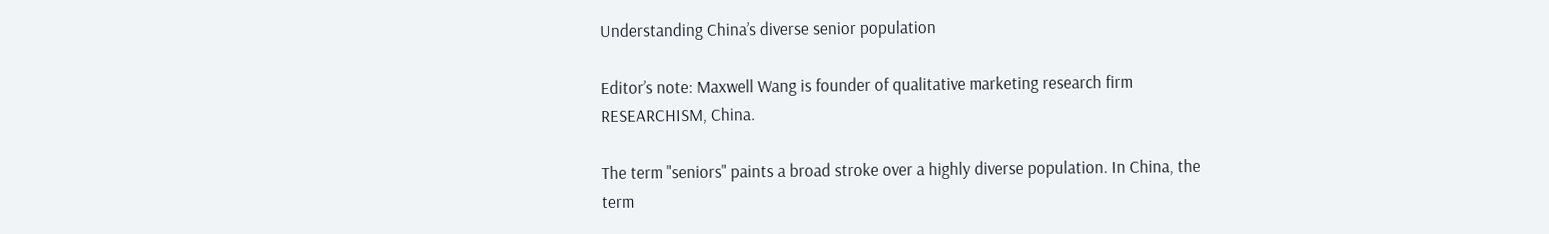Understanding China’s diverse senior population

Editor’s note: Maxwell Wang is founder of qualitative marketing research firm RESEARCHISM, China.

The term "seniors" paints a broad stroke over a highly diverse population. In China, the term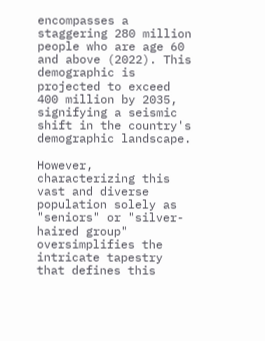encompasses a staggering 280 million people who are age 60 and above (2022). This demographic is projected to exceed 400 million by 2035, signifying a seismic shift in the country's demographic landscape.

However, characterizing this vast and diverse population solely as "seniors" or "silver-haired group" oversimplifies the intricate tapestry that defines this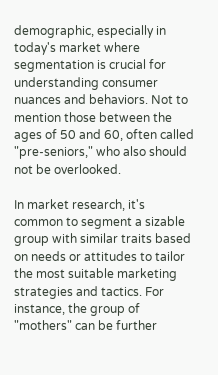demographic, especially in today's market where segmentation is crucial for understanding consumer nuances and behaviors. Not to mention those between the ages of 50 and 60, often called "pre-seniors," who also should not be overlooked.

In market research, it's common to segment a sizable group with similar traits based on needs or attitudes to tailor the most suitable marketing strategies and tactics. For instance, the group of "mothers" can be further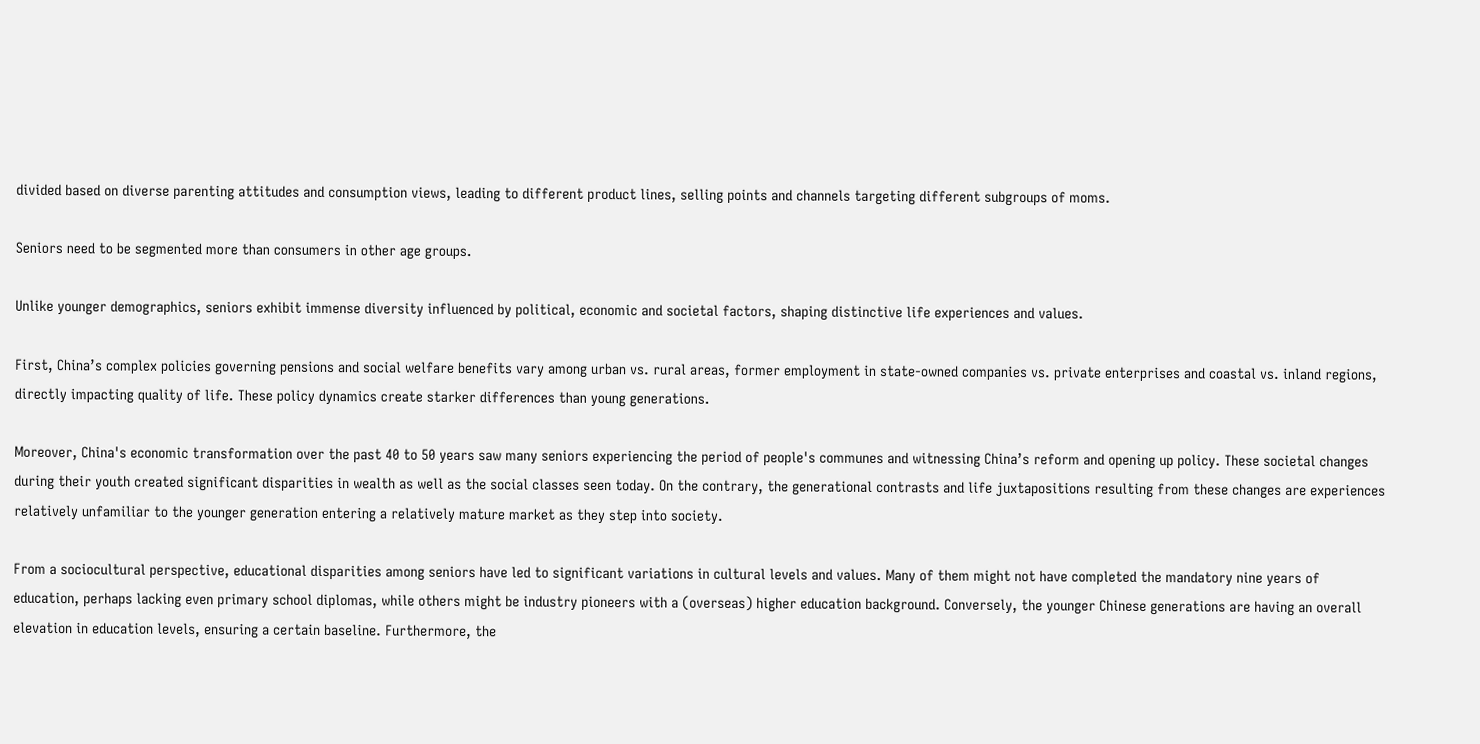divided based on diverse parenting attitudes and consumption views, leading to different product lines, selling points and channels targeting different subgroups of moms.

Seniors need to be segmented more than consumers in other age groups.

Unlike younger demographics, seniors exhibit immense diversity influenced by political, economic and societal factors, shaping distinctive life experiences and values.

First, China’s complex policies governing pensions and social welfare benefits vary among urban vs. rural areas, former employment in state-owned companies vs. private enterprises and coastal vs. inland regions, directly impacting quality of life. These policy dynamics create starker differences than young generations.

Moreover, China's economic transformation over the past 40 to 50 years saw many seniors experiencing the period of people's communes and witnessing China’s reform and opening up policy. These societal changes during their youth created significant disparities in wealth as well as the social classes seen today. On the contrary, the generational contrasts and life juxtapositions resulting from these changes are experiences relatively unfamiliar to the younger generation entering a relatively mature market as they step into society.

From a sociocultural perspective, educational disparities among seniors have led to significant variations in cultural levels and values. Many of them might not have completed the mandatory nine years of education, perhaps lacking even primary school diplomas, while others might be industry pioneers with a (overseas) higher education background. Conversely, the younger Chinese generations are having an overall elevation in education levels, ensuring a certain baseline. Furthermore, the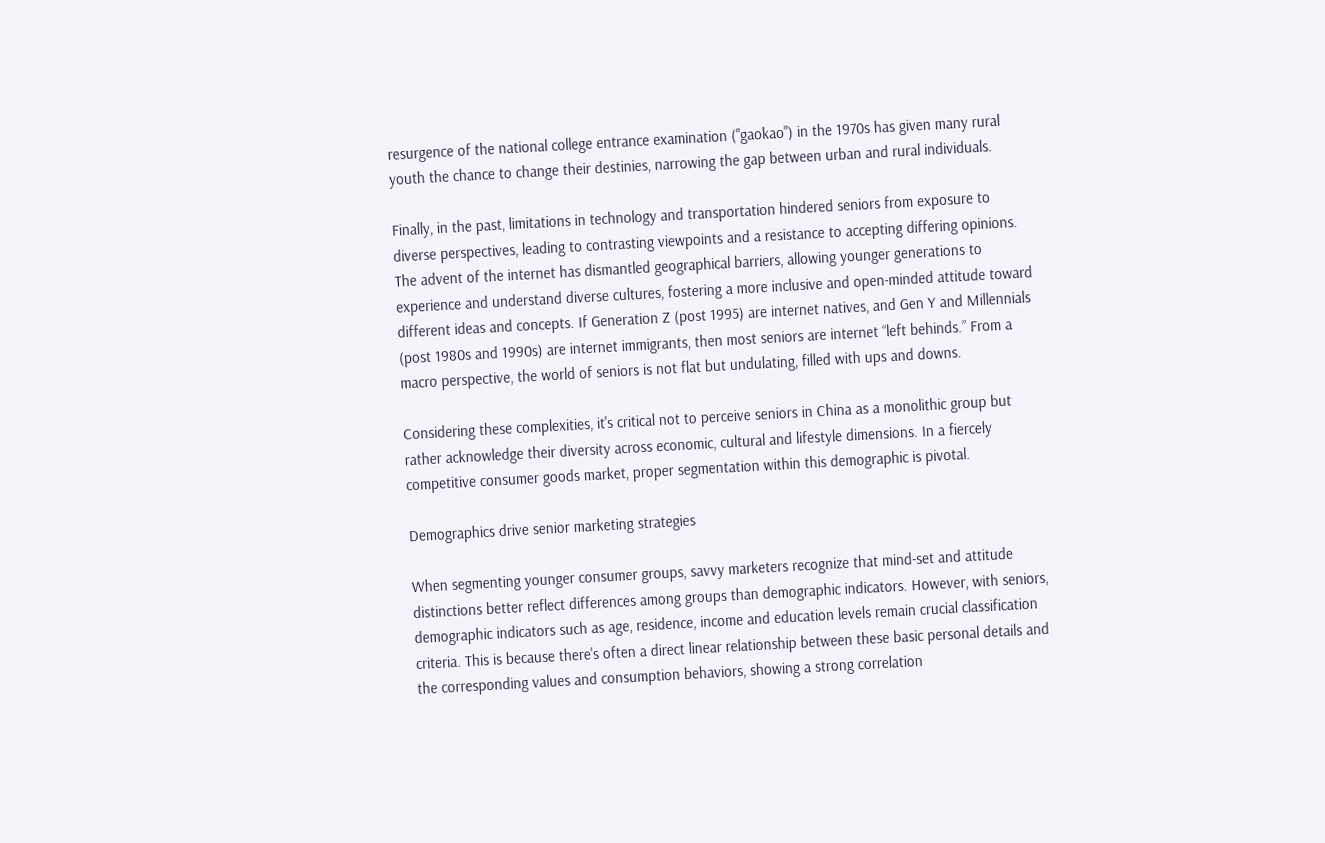resurgence of the national college entrance examination ("gaokao") in the 1970s has given many rural youth the chance to change their destinies, narrowing the gap between urban and rural individuals.

Finally, in the past, limitations in technology and transportation hindered seniors from exposure to diverse perspectives, leading to contrasting viewpoints and a resistance to accepting differing opinions. The advent of the internet has dismantled geographical barriers, allowing younger generations to experience and understand diverse cultures, fostering a more inclusive and open-minded attitude toward different ideas and concepts. If Generation Z (post 1995) are internet natives, and Gen Y and Millennials (post 1980s and 1990s) are internet immigrants, then most seniors are internet “left behinds.” From a macro perspective, the world of seniors is not flat but undulating, filled with ups and downs.

Considering these complexities, it's critical not to perceive seniors in China as a monolithic group but rather acknowledge their diversity across economic, cultural and lifestyle dimensions. In a fiercely competitive consumer goods market, proper segmentation within this demographic is pivotal.

Demographics drive senior marketing strategies

When segmenting younger consumer groups, savvy marketers recognize that mind-set and attitude distinctions better reflect differences among groups than demographic indicators. However, with seniors, demographic indicators such as age, residence, income and education levels remain crucial classification criteria. This is because there's often a direct linear relationship between these basic personal details and the corresponding values and consumption behaviors, showing a strong correlation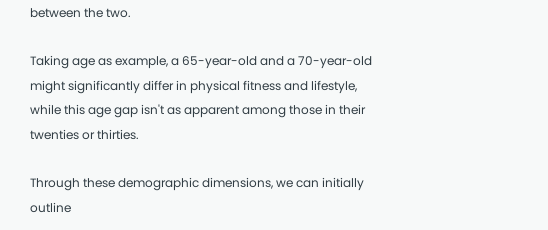between the two.

Taking age as example, a 65-year-old and a 70-year-old might significantly differ in physical fitness and lifestyle, while this age gap isn't as apparent among those in their twenties or thirties.

Through these demographic dimensions, we can initially outline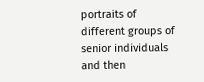portraits of different groups of senior individuals and then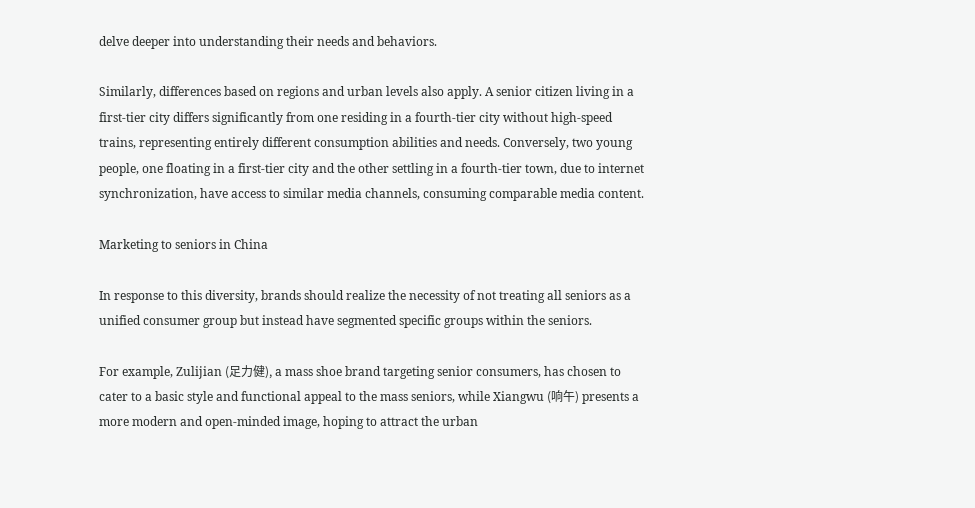delve deeper into understanding their needs and behaviors.

Similarly, differences based on regions and urban levels also apply. A senior citizen living in a first-tier city differs significantly from one residing in a fourth-tier city without high-speed trains, representing entirely different consumption abilities and needs. Conversely, two young people, one floating in a first-tier city and the other settling in a fourth-tier town, due to internet synchronization, have access to similar media channels, consuming comparable media content.

Marketing to seniors in China

In response to this diversity, brands should realize the necessity of not treating all seniors as a unified consumer group but instead have segmented specific groups within the seniors.

For example, Zulijian (足力健), a mass shoe brand targeting senior consumers, has chosen to cater to a basic style and functional appeal to the mass seniors, while Xiangwu (响午) presents a more modern and open-minded image, hoping to attract the urban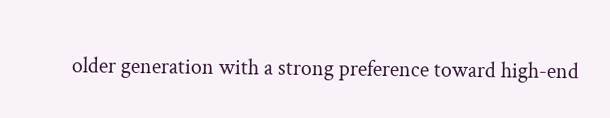older generation with a strong preference toward high-end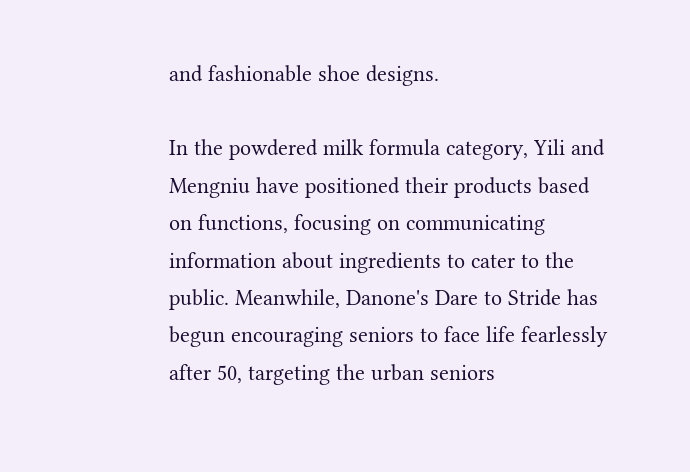and fashionable shoe designs.

In the powdered milk formula category, Yili and Mengniu have positioned their products based on functions, focusing on communicating information about ingredients to cater to the public. Meanwhile, Danone's Dare to Stride has begun encouraging seniors to face life fearlessly after 50, targeting the urban seniors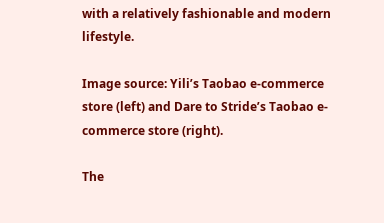with a relatively fashionable and modern lifestyle.

Image source: Yili’s Taobao e-commerce store (left) and Dare to Stride’s Taobao e-commerce store (right).

The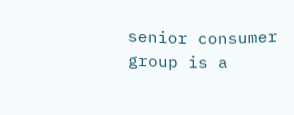senior consumer group is a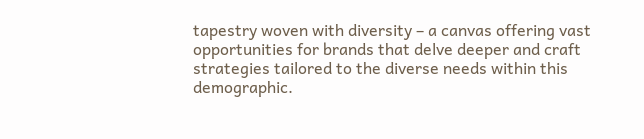tapestry woven with diversity – a canvas offering vast opportunities for brands that delve deeper and craft strategies tailored to the diverse needs within this demographic.